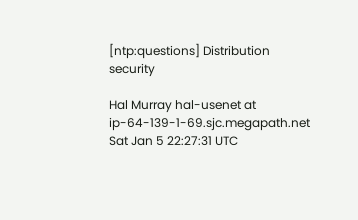[ntp:questions] Distribution security

Hal Murray hal-usenet at ip-64-139-1-69.sjc.megapath.net
Sat Jan 5 22:27:31 UTC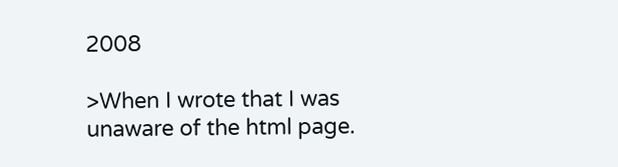2008

>When I wrote that I was unaware of the html page.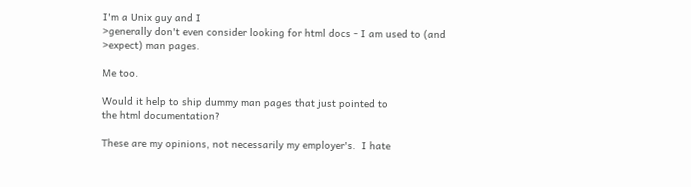I'm a Unix guy and I
>generally don't even consider looking for html docs - I am used to (and
>expect) man pages.

Me too.

Would it help to ship dummy man pages that just pointed to
the html documentation?

These are my opinions, not necessarily my employer's.  I hate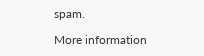spam.

More information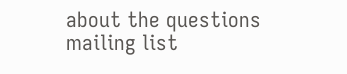about the questions mailing list